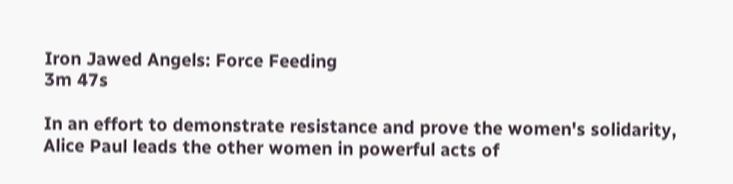Iron Jawed Angels: Force Feeding
3m 47s

In an effort to demonstrate resistance and prove the women's solidarity, Alice Paul leads the other women in powerful acts of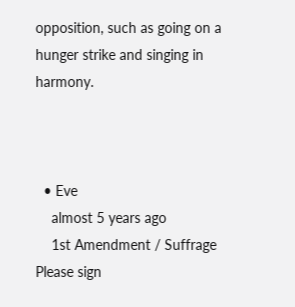opposition, such as going on a hunger strike and singing in harmony.



  • Eve
    almost 5 years ago
    1st Amendment / Suffrage
Please sign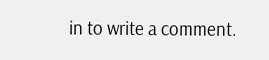in to write a comment.